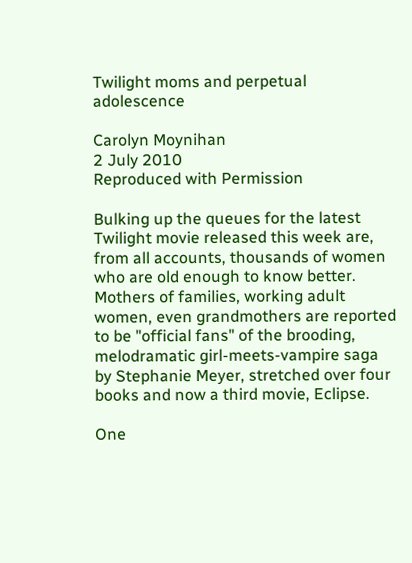Twilight moms and perpetual adolescence

Carolyn Moynihan
2 July 2010
Reproduced with Permission

Bulking up the queues for the latest Twilight movie released this week are, from all accounts, thousands of women who are old enough to know better. Mothers of families, working adult women, even grandmothers are reported to be "official fans" of the brooding, melodramatic girl-meets-vampire saga by Stephanie Meyer, stretched over four books and now a third movie, Eclipse.

One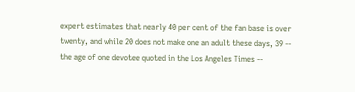expert estimates that nearly 40 per cent of the fan base is over twenty, and while 20 does not make one an adult these days, 39 -- the age of one devotee quoted in the Los Angeles Times --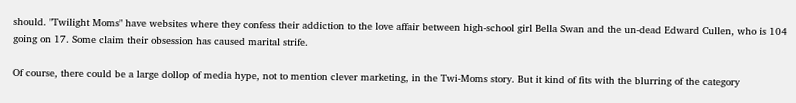should. "Twilight Moms" have websites where they confess their addiction to the love affair between high-school girl Bella Swan and the un-dead Edward Cullen, who is 104 going on 17. Some claim their obsession has caused marital strife.

Of course, there could be a large dollop of media hype, not to mention clever marketing, in the Twi-Moms story. But it kind of fits with the blurring of the category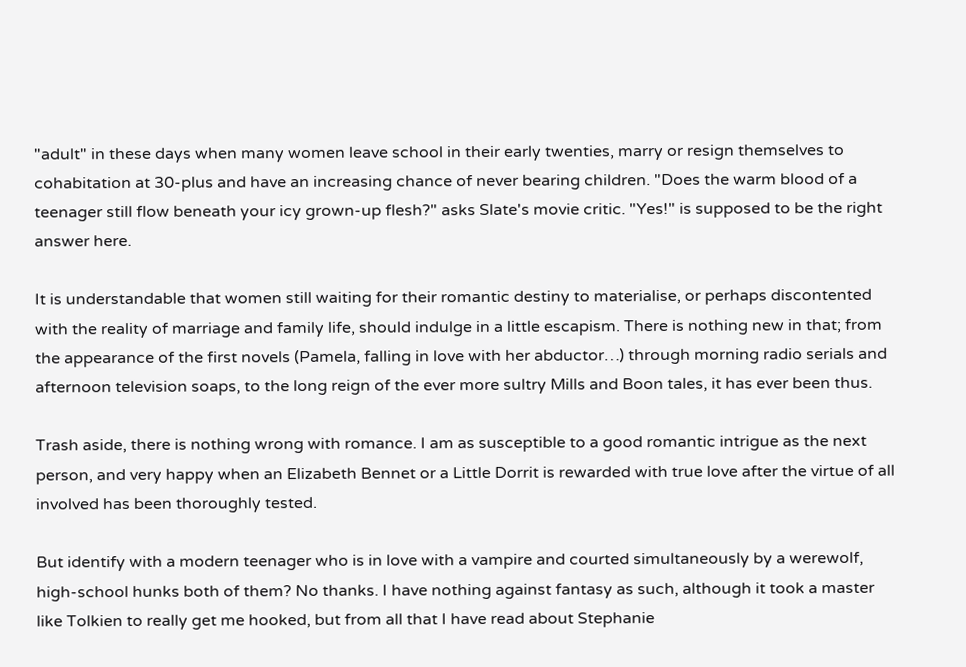"adult" in these days when many women leave school in their early twenties, marry or resign themselves to cohabitation at 30-plus and have an increasing chance of never bearing children. "Does the warm blood of a teenager still flow beneath your icy grown-up flesh?" asks Slate's movie critic. "Yes!" is supposed to be the right answer here.

It is understandable that women still waiting for their romantic destiny to materialise, or perhaps discontented with the reality of marriage and family life, should indulge in a little escapism. There is nothing new in that; from the appearance of the first novels (Pamela, falling in love with her abductor…) through morning radio serials and afternoon television soaps, to the long reign of the ever more sultry Mills and Boon tales, it has ever been thus.

Trash aside, there is nothing wrong with romance. I am as susceptible to a good romantic intrigue as the next person, and very happy when an Elizabeth Bennet or a Little Dorrit is rewarded with true love after the virtue of all involved has been thoroughly tested.

But identify with a modern teenager who is in love with a vampire and courted simultaneously by a werewolf, high-school hunks both of them? No thanks. I have nothing against fantasy as such, although it took a master like Tolkien to really get me hooked, but from all that I have read about Stephanie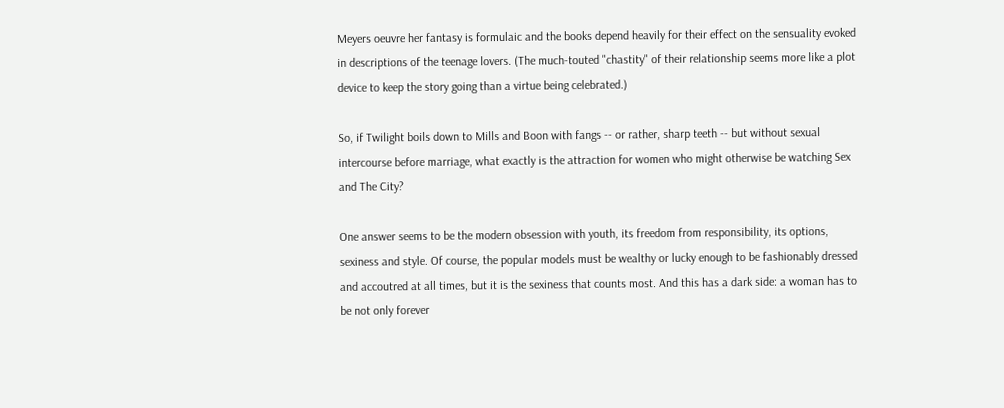Meyers oeuvre her fantasy is formulaic and the books depend heavily for their effect on the sensuality evoked in descriptions of the teenage lovers. (The much-touted "chastity" of their relationship seems more like a plot device to keep the story going than a virtue being celebrated.)

So, if Twilight boils down to Mills and Boon with fangs -- or rather, sharp teeth -- but without sexual intercourse before marriage, what exactly is the attraction for women who might otherwise be watching Sex and The City?

One answer seems to be the modern obsession with youth, its freedom from responsibility, its options, sexiness and style. Of course, the popular models must be wealthy or lucky enough to be fashionably dressed and accoutred at all times, but it is the sexiness that counts most. And this has a dark side: a woman has to be not only forever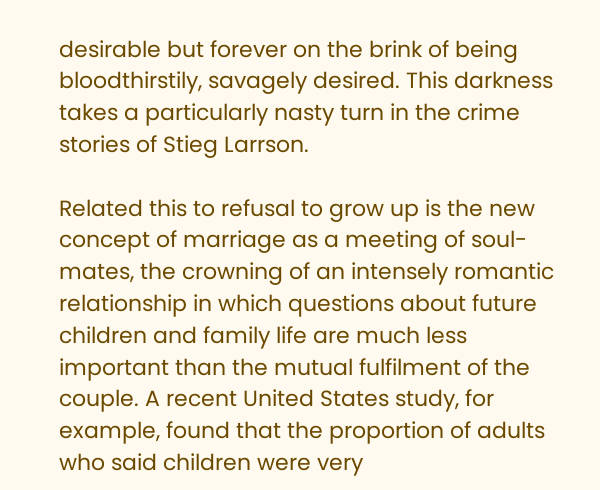desirable but forever on the brink of being bloodthirstily, savagely desired. This darkness takes a particularly nasty turn in the crime stories of Stieg Larrson.

Related this to refusal to grow up is the new concept of marriage as a meeting of soul-mates, the crowning of an intensely romantic relationship in which questions about future children and family life are much less important than the mutual fulfilment of the couple. A recent United States study, for example, found that the proportion of adults who said children were very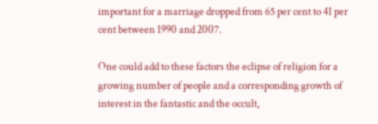important for a marriage dropped from 65 per cent to 41 per cent between 1990 and 2007.

One could add to these factors the eclipse of religion for a growing number of people and a corresponding growth of interest in the fantastic and the occult,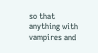so that anything with vampires and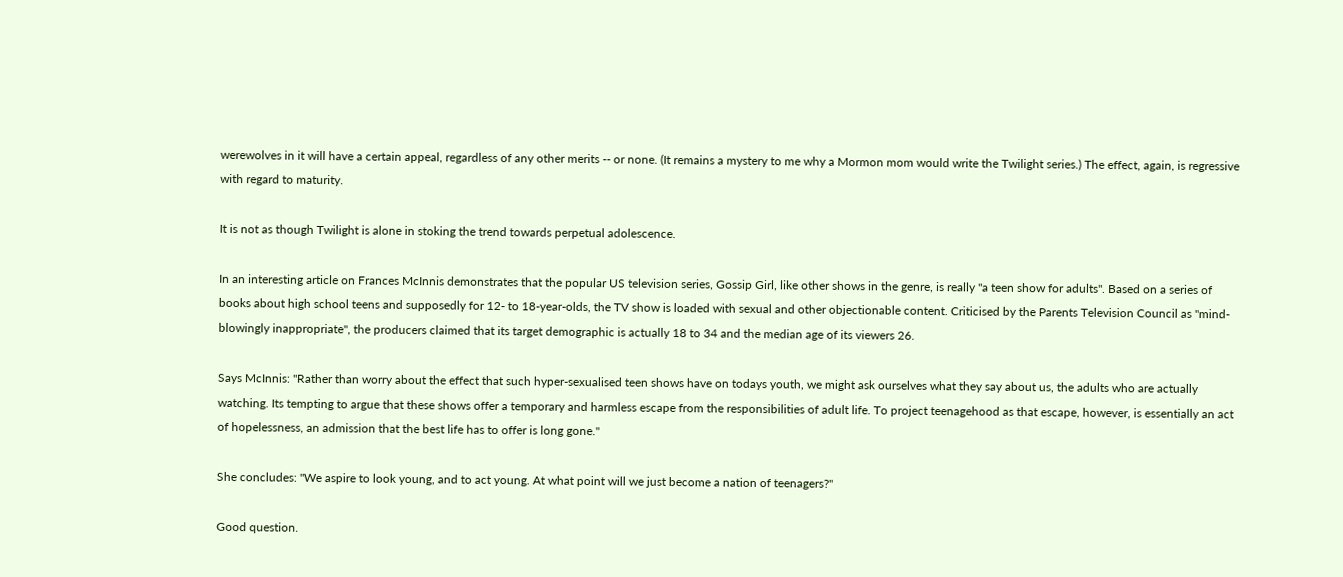werewolves in it will have a certain appeal, regardless of any other merits -- or none. (It remains a mystery to me why a Mormon mom would write the Twilight series.) The effect, again, is regressive with regard to maturity.

It is not as though Twilight is alone in stoking the trend towards perpetual adolescence.

In an interesting article on Frances McInnis demonstrates that the popular US television series, Gossip Girl, like other shows in the genre, is really "a teen show for adults". Based on a series of books about high school teens and supposedly for 12- to 18-year-olds, the TV show is loaded with sexual and other objectionable content. Criticised by the Parents Television Council as "mind-blowingly inappropriate", the producers claimed that its target demographic is actually 18 to 34 and the median age of its viewers 26.

Says McInnis: "Rather than worry about the effect that such hyper-sexualised teen shows have on todays youth, we might ask ourselves what they say about us, the adults who are actually watching. Its tempting to argue that these shows offer a temporary and harmless escape from the responsibilities of adult life. To project teenagehood as that escape, however, is essentially an act of hopelessness, an admission that the best life has to offer is long gone."

She concludes: "We aspire to look young, and to act young. At what point will we just become a nation of teenagers?"

Good question.